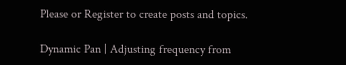Please or Register to create posts and topics.

Dynamic Pan | Adjusting frequency from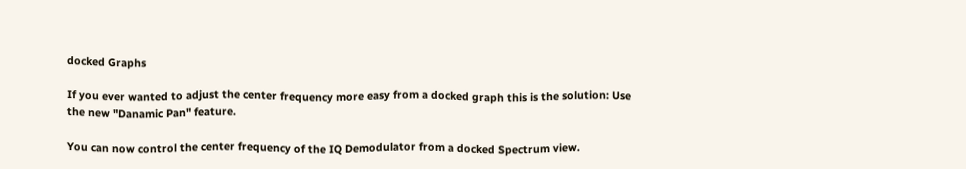docked Graphs

If you ever wanted to adjust the center frequency more easy from a docked graph this is the solution: Use the new "Danamic Pan" feature.

You can now control the center frequency of the IQ Demodulator from a docked Spectrum view.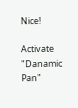Nice!

Activate "Danamic Pan"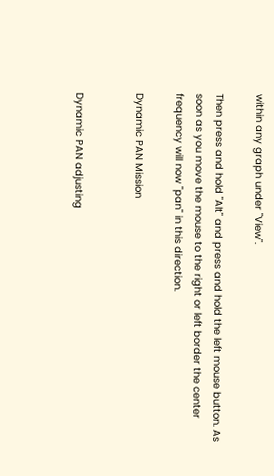within any graph under "View".

Then press and hold "Alt" and press and hold the left mouse button. As soon as you move the mouse to the right or left border the center frequency will now "pan" in this direction.

Dynamic PAN Mission


Dynamic PAN adjusting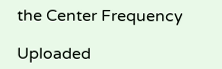the Center Frequency

Uploaded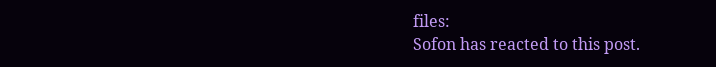files:
Sofon has reacted to this post.